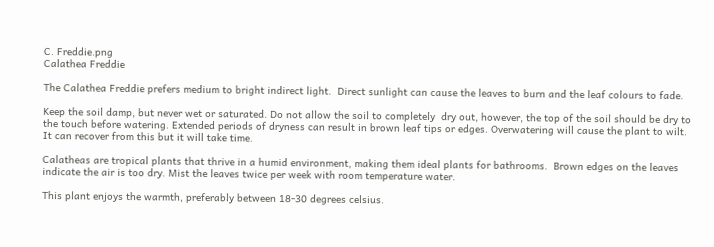C. Freddie.png
Calathea Freddie

The Calathea Freddie prefers medium to bright indirect light.  Direct sunlight can cause the leaves to burn and the leaf colours to fade.

Keep the soil damp, but never wet or saturated. Do not allow the soil to completely  dry out, however, the top of the soil should be dry to the touch before watering. Extended periods of dryness can result in brown leaf tips or edges. Overwatering will cause the plant to wilt.  It can recover from this but it will take time.

Calatheas are tropical plants that thrive in a humid environment, making them ideal plants for bathrooms.  Brown edges on the leaves indicate the air is too dry. Mist the leaves twice per week with room temperature water.

This plant enjoys the warmth, preferably between 18-30 degrees celsius.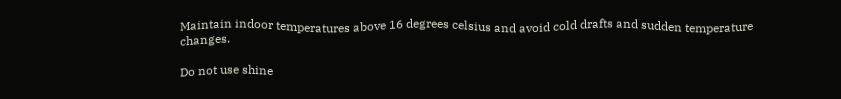Maintain indoor temperatures above 16 degrees celsius and avoid cold drafts and sudden temperature changes.

Do not use shine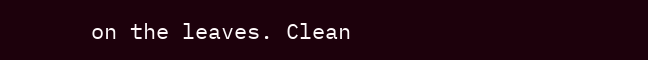on the leaves. Clean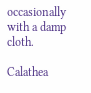occasionally  with a damp cloth.

Calathea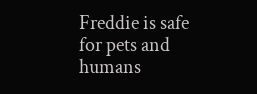Freddie is safe for pets and humans